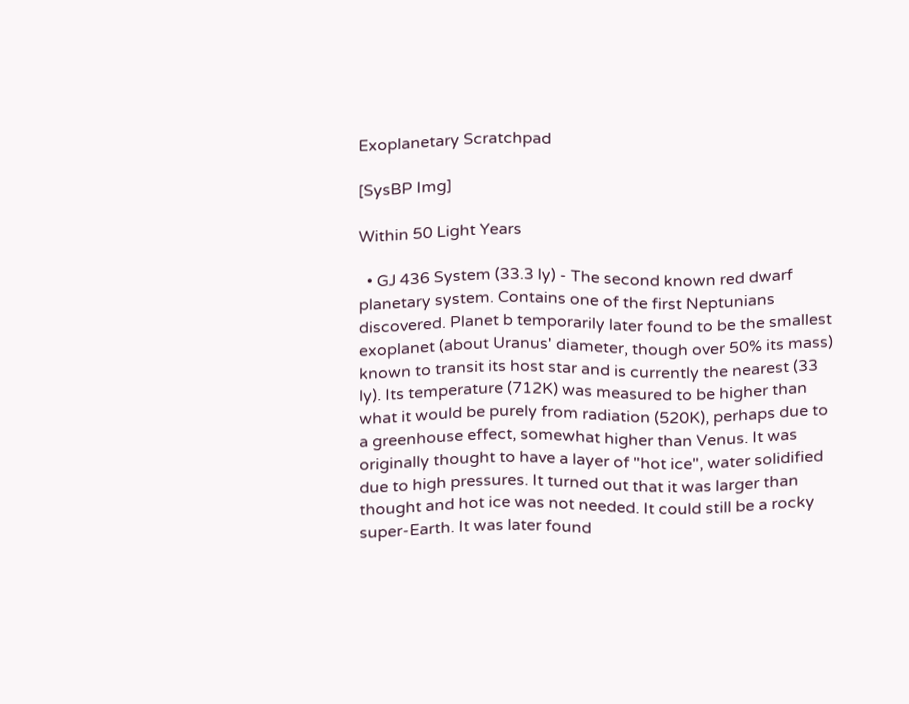Exoplanetary Scratchpad

[SysBP Img]

Within 50 Light Years

  • GJ 436 System (33.3 ly) - The second known red dwarf planetary system. Contains one of the first Neptunians discovered. Planet b temporarily later found to be the smallest exoplanet (about Uranus' diameter, though over 50% its mass) known to transit its host star and is currently the nearest (33 ly). Its temperature (712K) was measured to be higher than what it would be purely from radiation (520K), perhaps due to a greenhouse effect, somewhat higher than Venus. It was originally thought to have a layer of "hot ice", water solidified due to high pressures. It turned out that it was larger than thought and hot ice was not needed. It could still be a rocky super-Earth. It was later found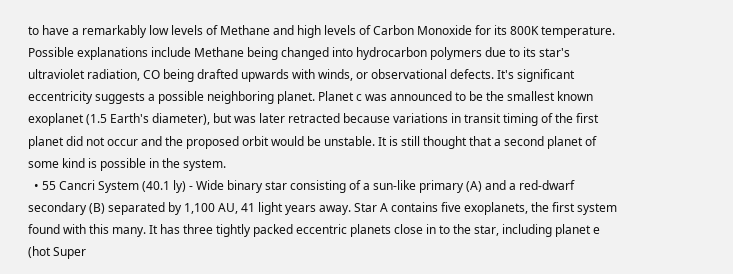to have a remarkably low levels of Methane and high levels of Carbon Monoxide for its 800K temperature. Possible explanations include Methane being changed into hydrocarbon polymers due to its star's ultraviolet radiation, CO being drafted upwards with winds, or observational defects. It's significant eccentricity suggests a possible neighboring planet. Planet c was announced to be the smallest known exoplanet (1.5 Earth's diameter), but was later retracted because variations in transit timing of the first planet did not occur and the proposed orbit would be unstable. It is still thought that a second planet of some kind is possible in the system.
  • 55 Cancri System (40.1 ly) - Wide binary star consisting of a sun-like primary (A) and a red-dwarf secondary (B) separated by 1,100 AU, 41 light years away. Star A contains five exoplanets, the first system found with this many. It has three tightly packed eccentric planets close in to the star, including planet e (hot Super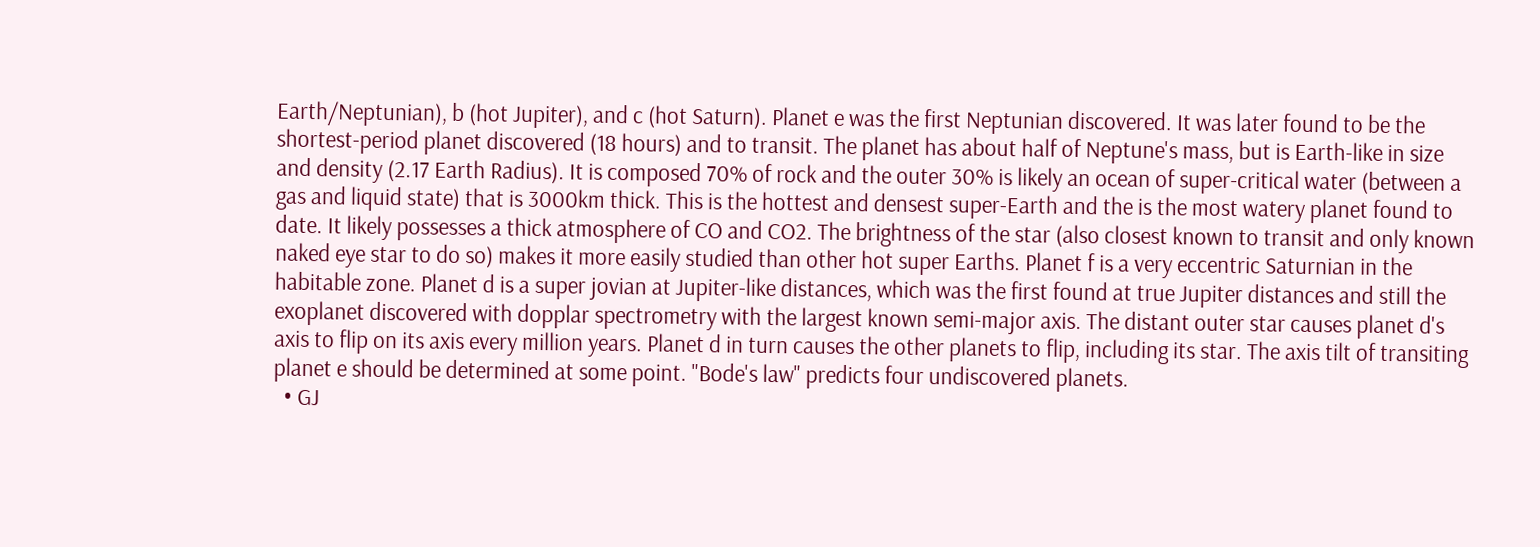Earth/Neptunian), b (hot Jupiter), and c (hot Saturn). Planet e was the first Neptunian discovered. It was later found to be the shortest-period planet discovered (18 hours) and to transit. The planet has about half of Neptune's mass, but is Earth-like in size and density (2.17 Earth Radius). It is composed 70% of rock and the outer 30% is likely an ocean of super-critical water (between a gas and liquid state) that is 3000km thick. This is the hottest and densest super-Earth and the is the most watery planet found to date. It likely possesses a thick atmosphere of CO and CO2. The brightness of the star (also closest known to transit and only known naked eye star to do so) makes it more easily studied than other hot super Earths. Planet f is a very eccentric Saturnian in the habitable zone. Planet d is a super jovian at Jupiter-like distances, which was the first found at true Jupiter distances and still the exoplanet discovered with dopplar spectrometry with the largest known semi-major axis. The distant outer star causes planet d's axis to flip on its axis every million years. Planet d in turn causes the other planets to flip, including its star. The axis tilt of transiting planet e should be determined at some point. "Bode's law" predicts four undiscovered planets.
  • GJ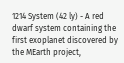1214 System (42 ly) - A red dwarf system containing the first exoplanet discovered by the MEarth project,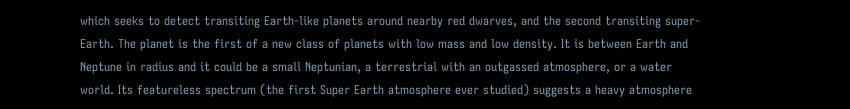which seeks to detect transiting Earth-like planets around nearby red dwarves, and the second transiting super-Earth. The planet is the first of a new class of planets with low mass and low density. It is between Earth and Neptune in radius and it could be a small Neptunian, a terrestrial with an outgassed atmosphere, or a water world. Its featureless spectrum (the first Super Earth atmosphere ever studied) suggests a heavy atmosphere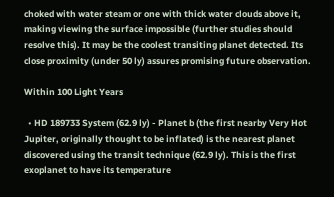choked with water steam or one with thick water clouds above it, making viewing the surface impossible (further studies should resolve this). It may be the coolest transiting planet detected. Its close proximity (under 50 ly) assures promising future observation.

Within 100 Light Years

  • HD 189733 System (62.9 ly) - Planet b (the first nearby Very Hot Jupiter, originally thought to be inflated) is the nearest planet discovered using the transit technique (62.9 ly). This is the first exoplanet to have its temperature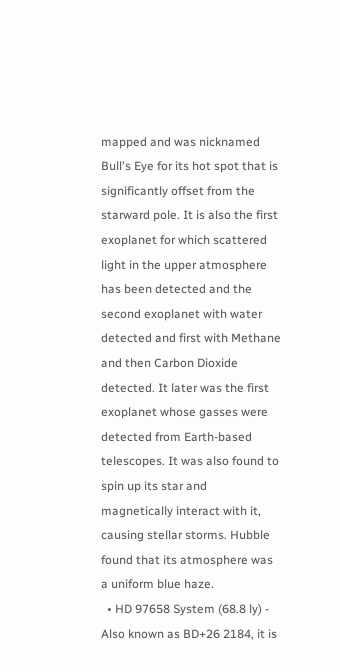mapped and was nicknamed Bull's Eye for its hot spot that is significantly offset from the starward pole. It is also the first exoplanet for which scattered light in the upper atmosphere has been detected and the second exoplanet with water detected and first with Methane and then Carbon Dioxide detected. It later was the first exoplanet whose gasses were detected from Earth-based telescopes. It was also found to spin up its star and magnetically interact with it, causing stellar storms. Hubble found that its atmosphere was a uniform blue haze.
  • HD 97658 System (68.8 ly) - Also known as BD+26 2184, it is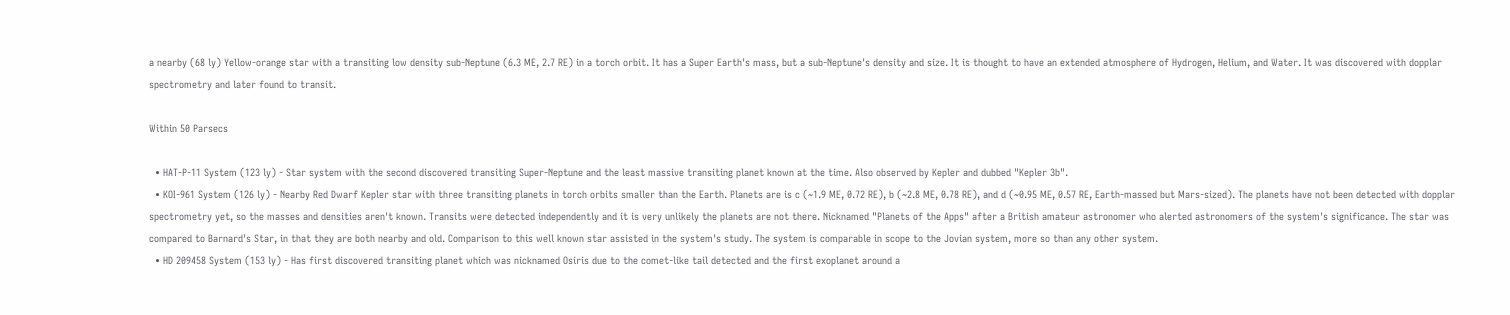a nearby (68 ly) Yellow-orange star with a transiting low density sub-Neptune (6.3 ME, 2.7 RE) in a torch orbit. It has a Super Earth's mass, but a sub-Neptune's density and size. It is thought to have an extended atmosphere of Hydrogen, Helium, and Water. It was discovered with dopplar spectrometry and later found to transit.

Within 50 Parsecs

  • HAT-P-11 System (123 ly) - Star system with the second discovered transiting Super-Neptune and the least massive transiting planet known at the time. Also observed by Kepler and dubbed "Kepler 3b".
  • KOI-961 System (126 ly) - Nearby Red Dwarf Kepler star with three transiting planets in torch orbits smaller than the Earth. Planets are is c (~1.9 ME, 0.72 RE), b (~2.8 ME, 0.78 RE), and d (~0.95 ME, 0.57 RE, Earth-massed but Mars-sized). The planets have not been detected with dopplar spectrometry yet, so the masses and densities aren't known. Transits were detected independently and it is very unlikely the planets are not there. Nicknamed "Planets of the Apps" after a British amateur astronomer who alerted astronomers of the system's significance. The star was compared to Barnard's Star, in that they are both nearby and old. Comparison to this well known star assisted in the system's study. The system is comparable in scope to the Jovian system, more so than any other system.
  • HD 209458 System (153 ly) - Has first discovered transiting planet which was nicknamed Osiris due to the comet-like tail detected and the first exoplanet around a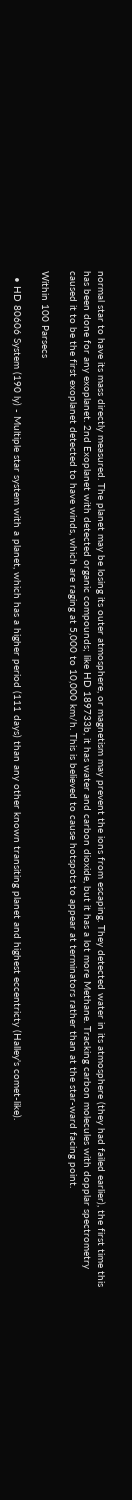normal star to have its mass directly measured. The planet may be losing its outer atmosphere, or magnetism may prevent the ions from escaping. They detected water in its atmosphere (they had failed earlier), the first time this has been done for any exoplanet. 2nd Exoplanet with detected organic compounds; like HD 189733b, it has water and carbon dioxide, but it has a lot more Methane. Tracking carbon molecules with dopplar spectrometry caused it to be the first exoplanet detected to have winds, which are raging at 5,000 to 10,000 km/h. This is believed to cause hotspots to appear at terminators rather than at the star-ward facing point.

Within 100 Parsecs

  • HD 80606 System (190 ly) - Multiple star system with a planet, which has a higher period (111 days) than any other known transiting planet and highest eccentricty (Halley's comet-like).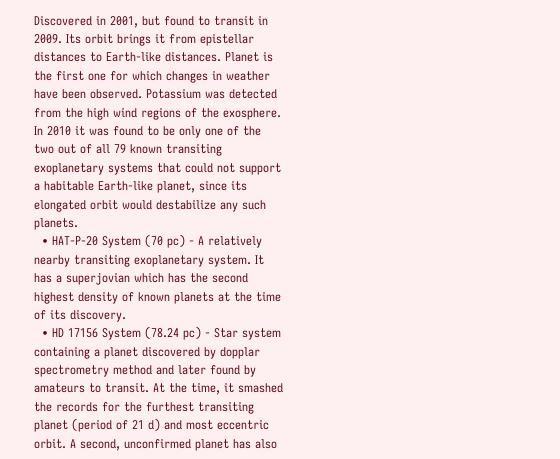Discovered in 2001, but found to transit in 2009. Its orbit brings it from epistellar distances to Earth-like distances. Planet is the first one for which changes in weather have been observed. Potassium was detected from the high wind regions of the exosphere. In 2010 it was found to be only one of the two out of all 79 known transiting exoplanetary systems that could not support a habitable Earth-like planet, since its elongated orbit would destabilize any such planets.
  • HAT-P-20 System (70 pc) - A relatively nearby transiting exoplanetary system. It has a superjovian which has the second highest density of known planets at the time of its discovery.
  • HD 17156 System (78.24 pc) - Star system containing a planet discovered by dopplar spectrometry method and later found by amateurs to transit. At the time, it smashed the records for the furthest transiting planet (period of 21 d) and most eccentric orbit. A second, unconfirmed planet has also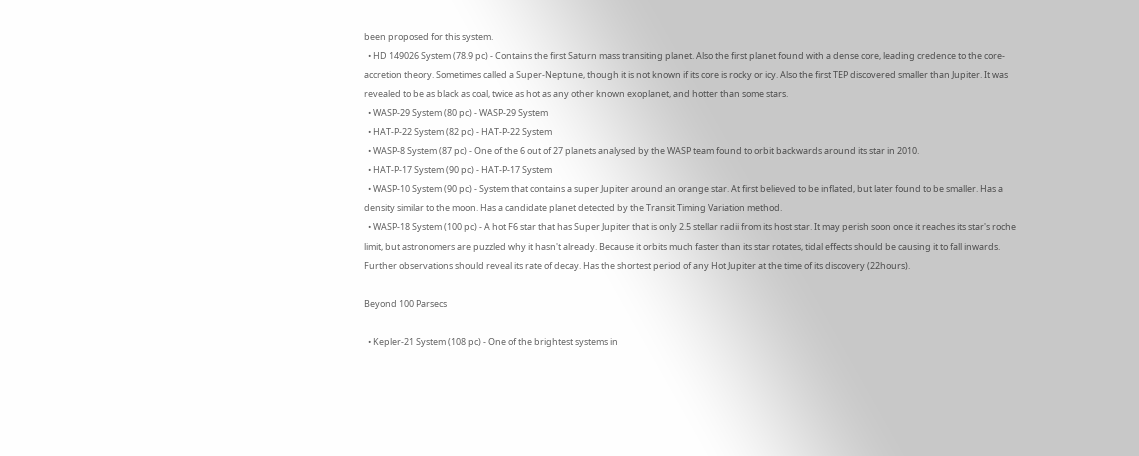been proposed for this system.
  • HD 149026 System (78.9 pc) - Contains the first Saturn mass transiting planet. Also the first planet found with a dense core, leading credence to the core-accretion theory. Sometimes called a Super-Neptune, though it is not known if its core is rocky or icy. Also the first TEP discovered smaller than Jupiter. It was revealed to be as black as coal, twice as hot as any other known exoplanet, and hotter than some stars.
  • WASP-29 System (80 pc) - WASP-29 System
  • HAT-P-22 System (82 pc) - HAT-P-22 System
  • WASP-8 System (87 pc) - One of the 6 out of 27 planets analysed by the WASP team found to orbit backwards around its star in 2010.
  • HAT-P-17 System (90 pc) - HAT-P-17 System
  • WASP-10 System (90 pc) - System that contains a super Jupiter around an orange star. At first believed to be inflated, but later found to be smaller. Has a density similar to the moon. Has a candidate planet detected by the Transit Timing Variation method.
  • WASP-18 System (100 pc) - A hot F6 star that has Super Jupiter that is only 2.5 stellar radii from its host star. It may perish soon once it reaches its star's roche limit, but astronomers are puzzled why it hasn't already. Because it orbits much faster than its star rotates, tidal effects should be causing it to fall inwards. Further observations should reveal its rate of decay. Has the shortest period of any Hot Jupiter at the time of its discovery (22hours).

Beyond 100 Parsecs

  • Kepler-21 System (108 pc) - One of the brightest systems in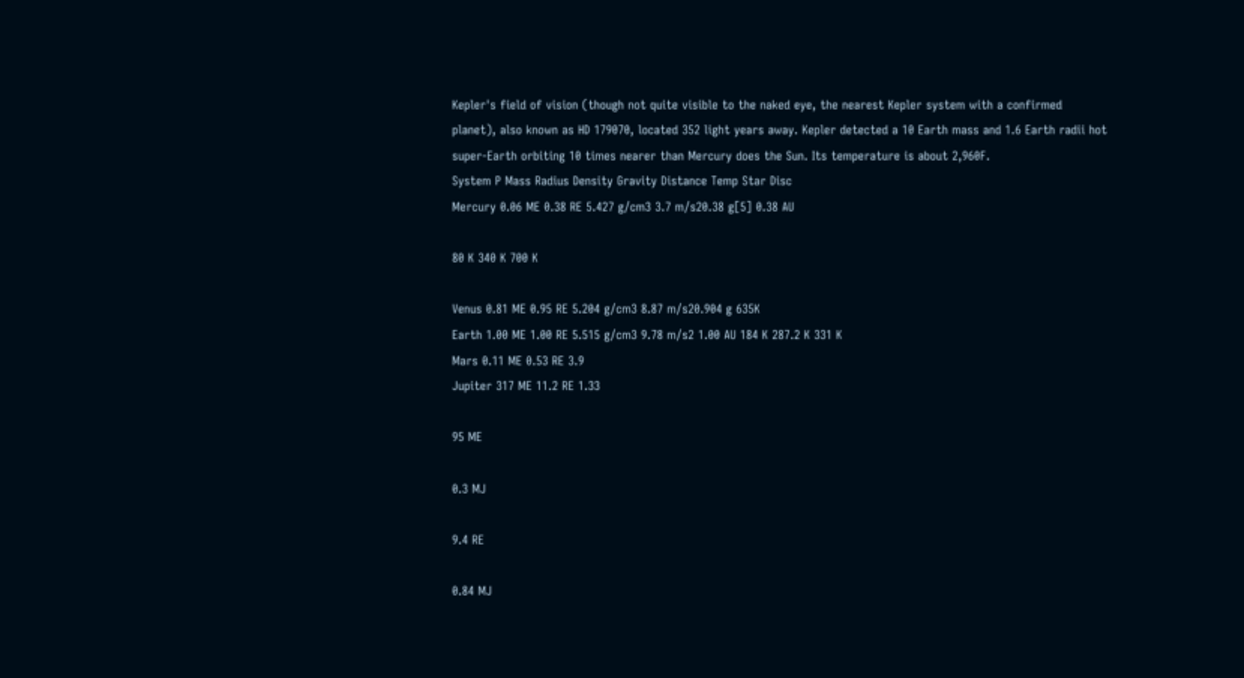Kepler's field of vision (though not quite visible to the naked eye, the nearest Kepler system with a confirmed planet), also known as HD 179070, located 352 light years away. Kepler detected a 10 Earth mass and 1.6 Earth radii hot super-Earth orbiting 10 times nearer than Mercury does the Sun. Its temperature is about 2,960F.
System P Mass Radius Density Gravity Distance Temp Star Disc
Mercury 0.06 ME 0.38 RE 5.427 g/cm3 3.7 m/s20.38 g[5] 0.38 AU

80 K 340 K 700 K

Venus 0.81 ME 0.95 RE 5.204 g/cm3 8.87 m/s20.904 g 635K
Earth 1.00 ME 1.00 RE 5.515 g/cm3 9.78 m/s2 1.00 AU 184 K 287.2 K 331 K
Mars 0.11 ME 0.53 RE 3.9
Jupiter 317 ME 11.2 RE 1.33

95 ME

0.3 MJ

9.4 RE

0.84 MJ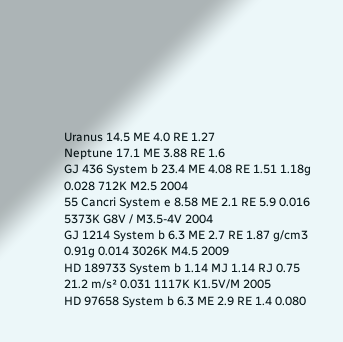Uranus 14.5 ME 4.0 RE 1.27
Neptune 17.1 ME 3.88 RE 1.6
GJ 436 System b 23.4 ME 4.08 RE 1.51 1.18g 0.028 712K M2.5 2004
55 Cancri System e 8.58 ME 2.1 RE 5.9 0.016 5373K G8V / M3.5-4V 2004
GJ 1214 System b 6.3 ME 2.7 RE 1.87 g/cm3 0.91g 0.014 3026K M4.5 2009
HD 189733 System b 1.14 MJ 1.14 RJ 0.75 21.2 m/s² 0.031 1117K K1.5V/M 2005
HD 97658 System b 6.3 ME 2.9 RE 1.4 0.080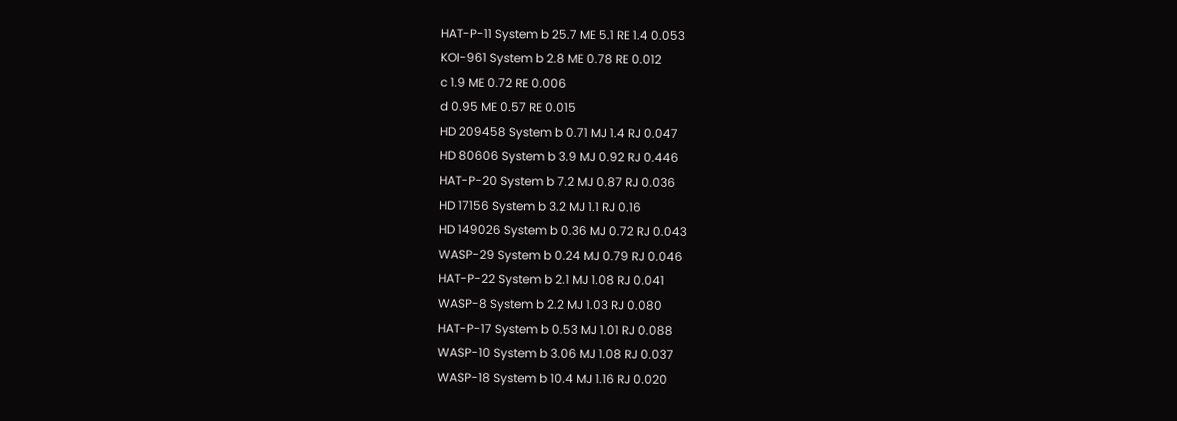HAT-P-11 System b 25.7 ME 5.1 RE 1.4 0.053
KOI-961 System b 2.8 ME 0.78 RE 0.012
c 1.9 ME 0.72 RE 0.006
d 0.95 ME 0.57 RE 0.015
HD 209458 System b 0.71 MJ 1.4 RJ 0.047
HD 80606 System b 3.9 MJ 0.92 RJ 0.446
HAT-P-20 System b 7.2 MJ 0.87 RJ 0.036
HD 17156 System b 3.2 MJ 1.1 RJ 0.16
HD 149026 System b 0.36 MJ 0.72 RJ 0.043
WASP-29 System b 0.24 MJ 0.79 RJ 0.046
HAT-P-22 System b 2.1 MJ 1.08 RJ 0.041
WASP-8 System b 2.2 MJ 1.03 RJ 0.080
HAT-P-17 System b 0.53 MJ 1.01 RJ 0.088
WASP-10 System b 3.06 MJ 1.08 RJ 0.037
WASP-18 System b 10.4 MJ 1.16 RJ 0.020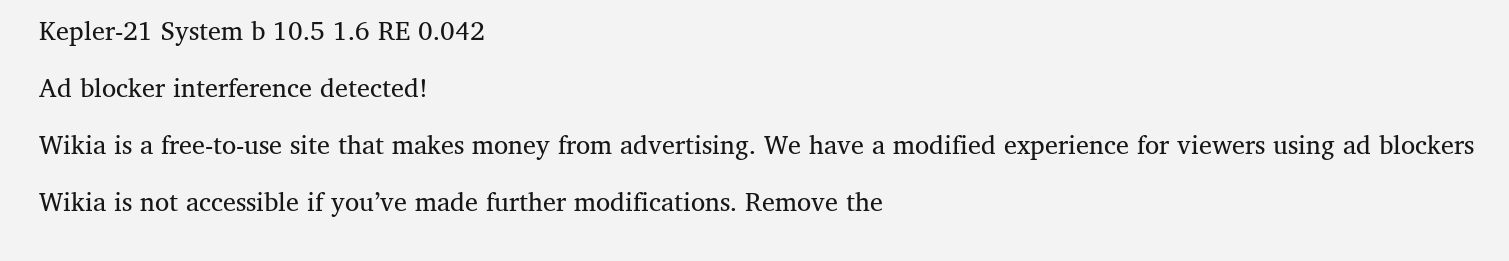Kepler-21 System b 10.5 1.6 RE 0.042

Ad blocker interference detected!

Wikia is a free-to-use site that makes money from advertising. We have a modified experience for viewers using ad blockers

Wikia is not accessible if you’ve made further modifications. Remove the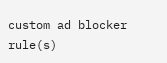custom ad blocker rule(s)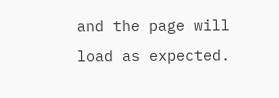and the page will load as expected.